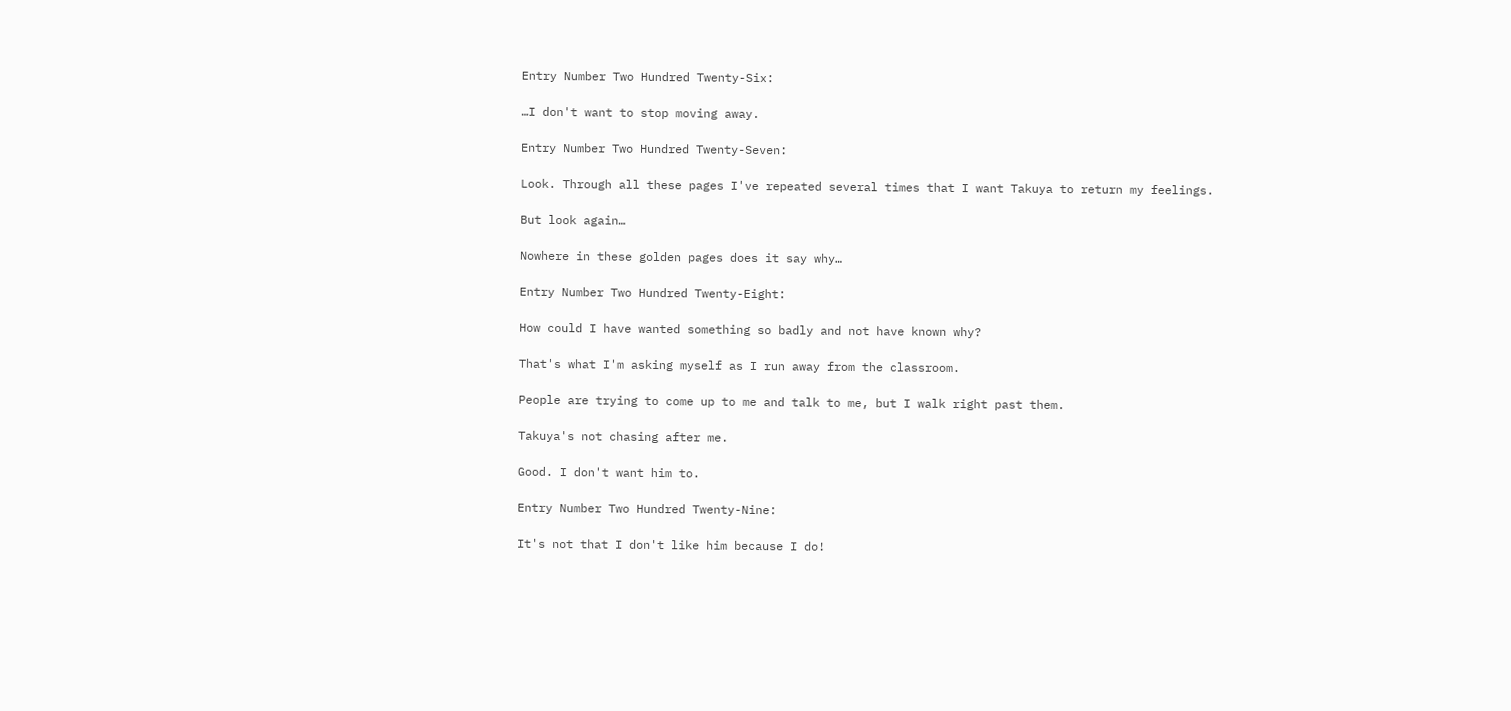Entry Number Two Hundred Twenty-Six:

…I don't want to stop moving away.

Entry Number Two Hundred Twenty-Seven:

Look. Through all these pages I've repeated several times that I want Takuya to return my feelings.

But look again…

Nowhere in these golden pages does it say why…

Entry Number Two Hundred Twenty-Eight:

How could I have wanted something so badly and not have known why?

That's what I'm asking myself as I run away from the classroom.

People are trying to come up to me and talk to me, but I walk right past them.

Takuya's not chasing after me.

Good. I don't want him to.

Entry Number Two Hundred Twenty-Nine:

It's not that I don't like him because I do!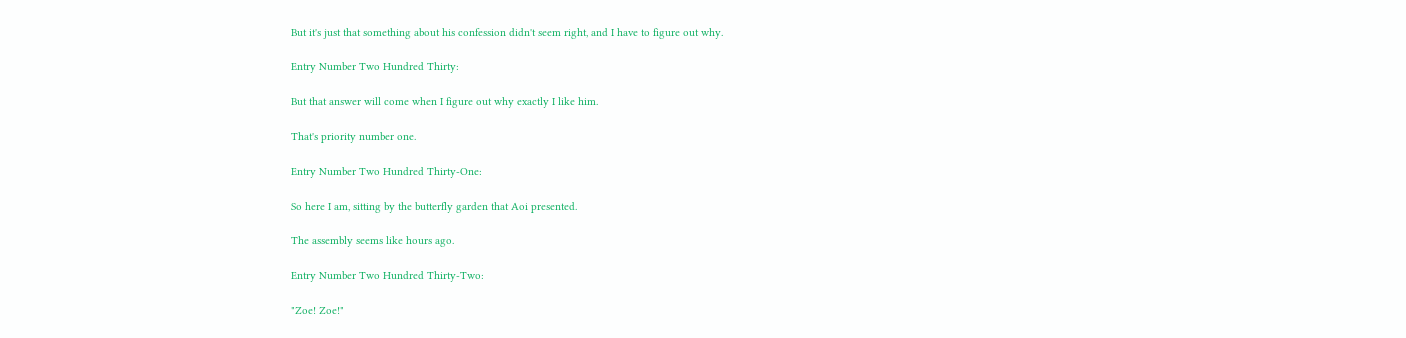But it's just that something about his confession didn't seem right, and I have to figure out why.

Entry Number Two Hundred Thirty:

But that answer will come when I figure out why exactly I like him.

That's priority number one.

Entry Number Two Hundred Thirty-One:

So here I am, sitting by the butterfly garden that Aoi presented.

The assembly seems like hours ago.

Entry Number Two Hundred Thirty-Two:

"Zoe! Zoe!"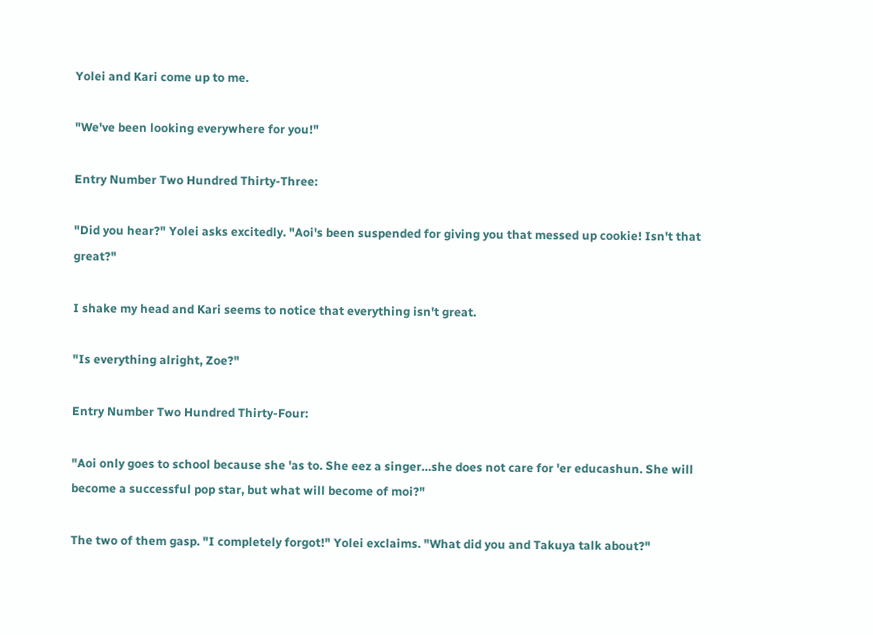Yolei and Kari come up to me.

"We've been looking everywhere for you!"

Entry Number Two Hundred Thirty-Three:

"Did you hear?" Yolei asks excitedly. "Aoi's been suspended for giving you that messed up cookie! Isn't that great?"

I shake my head and Kari seems to notice that everything isn't great.

"Is everything alright, Zoe?"

Entry Number Two Hundred Thirty-Four:

"Aoi only goes to school because she 'as to. She eez a singer…she does not care for 'er educashun. She will become a successful pop star, but what will become of moi?"

The two of them gasp. "I completely forgot!" Yolei exclaims. "What did you and Takuya talk about?"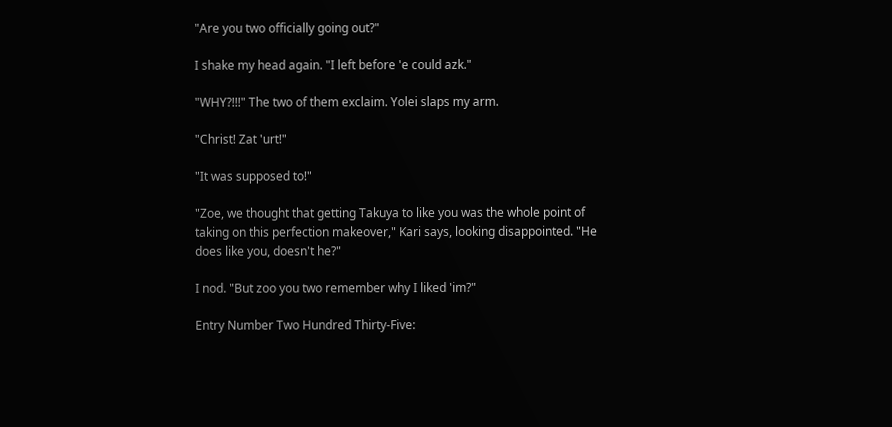"Are you two officially going out?"

I shake my head again. "I left before 'e could azk."

"WHY?!!!" The two of them exclaim. Yolei slaps my arm.

"Christ! Zat 'urt!"

"It was supposed to!"

"Zoe, we thought that getting Takuya to like you was the whole point of taking on this perfection makeover," Kari says, looking disappointed. "He does like you, doesn't he?"

I nod. "But zoo you two remember why I liked 'im?"

Entry Number Two Hundred Thirty-Five: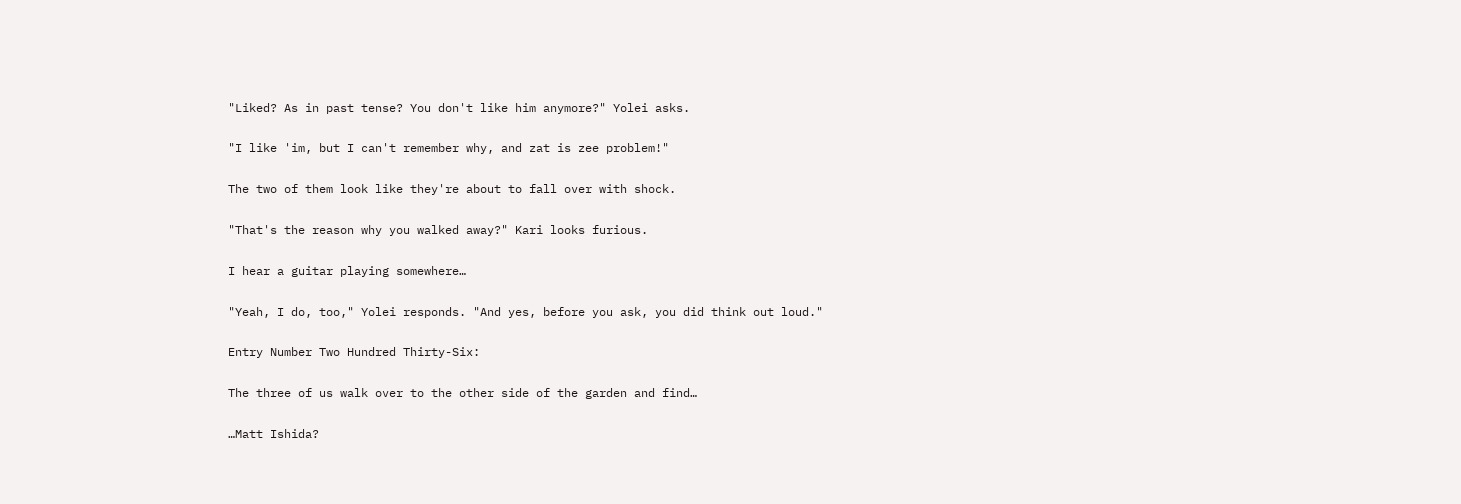"Liked? As in past tense? You don't like him anymore?" Yolei asks.

"I like 'im, but I can't remember why, and zat is zee problem!"

The two of them look like they're about to fall over with shock.

"That's the reason why you walked away?" Kari looks furious.

I hear a guitar playing somewhere…

"Yeah, I do, too," Yolei responds. "And yes, before you ask, you did think out loud."

Entry Number Two Hundred Thirty-Six:

The three of us walk over to the other side of the garden and find…

…Matt Ishida?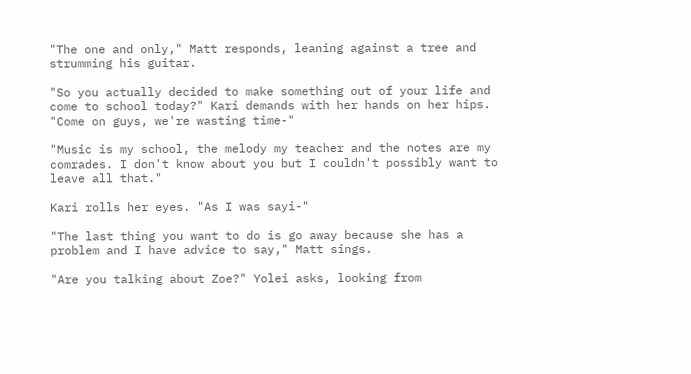"The one and only," Matt responds, leaning against a tree and strumming his guitar.

"So you actually decided to make something out of your life and come to school today?" Kari demands with her hands on her hips. "Come on guys, we're wasting time-"

"Music is my school, the melody my teacher and the notes are my comrades. I don't know about you but I couldn't possibly want to leave all that."

Kari rolls her eyes. "As I was sayi-"

"The last thing you want to do is go away because she has a problem and I have advice to say," Matt sings.

"Are you talking about Zoe?" Yolei asks, looking from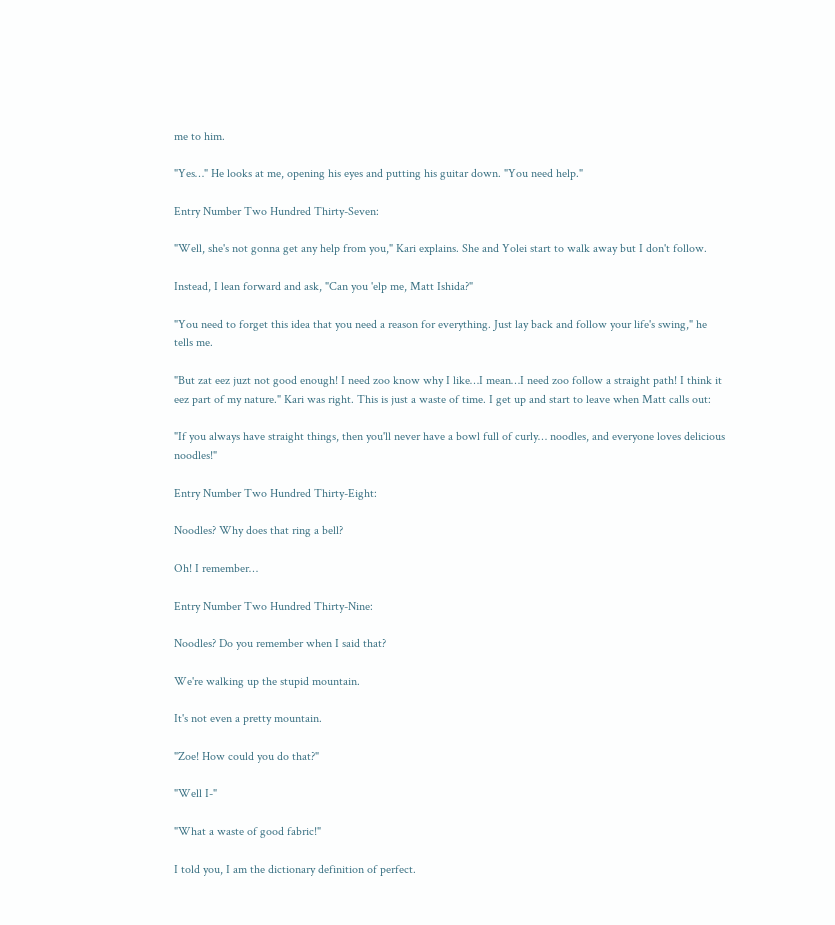me to him.

"Yes…" He looks at me, opening his eyes and putting his guitar down. "You need help."

Entry Number Two Hundred Thirty-Seven:

"Well, she's not gonna get any help from you," Kari explains. She and Yolei start to walk away but I don't follow.

Instead, I lean forward and ask, "Can you 'elp me, Matt Ishida?"

"You need to forget this idea that you need a reason for everything. Just lay back and follow your life's swing," he tells me.

"But zat eez juzt not good enough! I need zoo know why I like…I mean…I need zoo follow a straight path! I think it eez part of my nature." Kari was right. This is just a waste of time. I get up and start to leave when Matt calls out:

"If you always have straight things, then you'll never have a bowl full of curly… noodles, and everyone loves delicious noodles!"

Entry Number Two Hundred Thirty-Eight:

Noodles? Why does that ring a bell?

Oh! I remember…

Entry Number Two Hundred Thirty-Nine:

Noodles? Do you remember when I said that?

We're walking up the stupid mountain.

It's not even a pretty mountain.

"Zoe! How could you do that?"

"Well I-"

"What a waste of good fabric!"

I told you, I am the dictionary definition of perfect.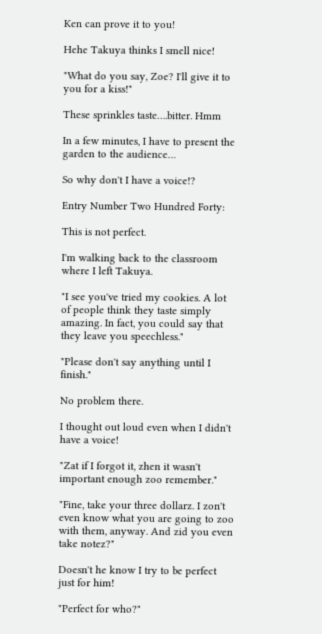Ken can prove it to you!

Hehe Takuya thinks I smell nice!

"What do you say, Zoe? I'll give it to you for a kiss!"

These sprinkles taste….bitter. Hmm

In a few minutes, I have to present the garden to the audience…

So why don't I have a voice!?

Entry Number Two Hundred Forty:

This is not perfect.

I'm walking back to the classroom where I left Takuya.

"I see you've tried my cookies. A lot of people think they taste simply amazing. In fact, you could say that they leave you speechless."

"Please don't say anything until I finish."

No problem there.

I thought out loud even when I didn't have a voice!

"Zat if I forgot it, zhen it wasn't important enough zoo remember."

"Fine, take your three dollarz. I zon't even know what you are going to zoo with them, anyway. And zid you even take notez?"

Doesn't he know I try to be perfect just for him!

"Perfect for who?"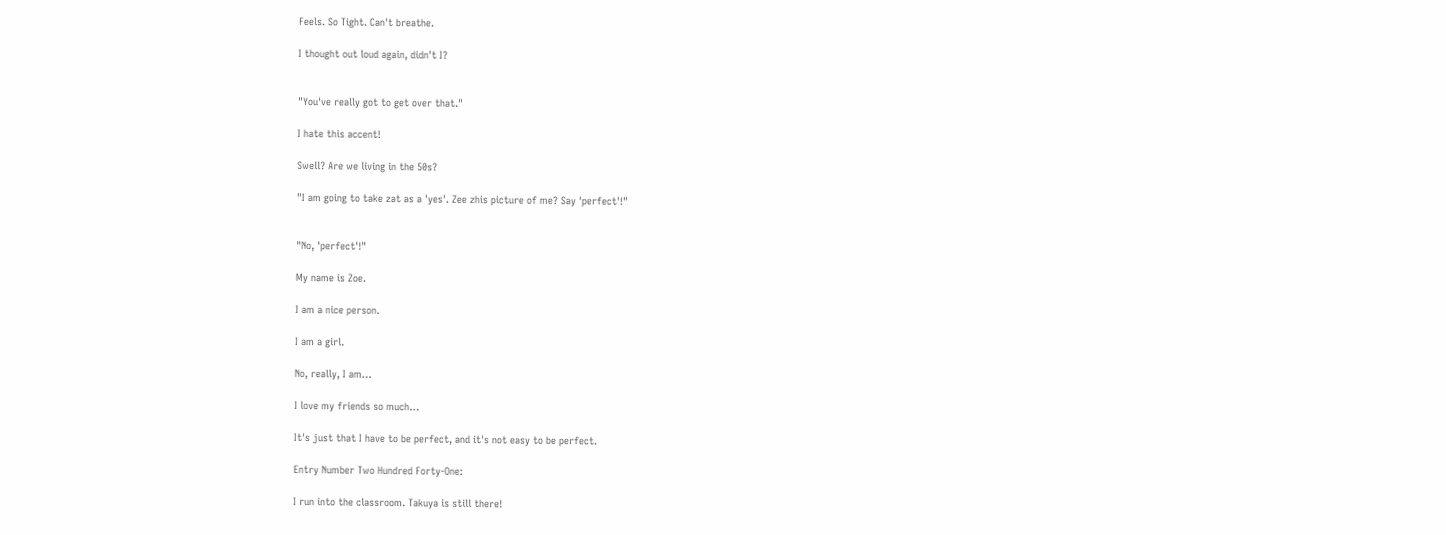Feels. So Tight. Can't breathe.

I thought out loud again, didn't I?


"You've really got to get over that."

I hate this accent!

Swell? Are we living in the 50s?

"I am going to take zat as a 'yes'. Zee zhis picture of me? Say 'perfect'!"


"No, 'perfect'!"

My name is Zoe.

I am a nice person.

I am a girl.

No, really, I am…

I love my friends so much…

It's just that I have to be perfect, and it's not easy to be perfect.

Entry Number Two Hundred Forty-One:

I run into the classroom. Takuya is still there!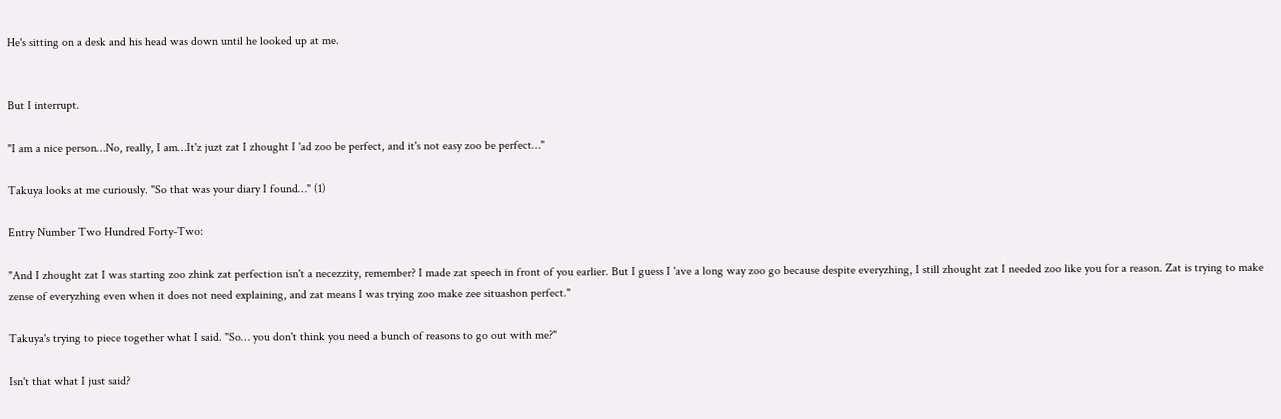He's sitting on a desk and his head was down until he looked up at me.


But I interrupt.

"I am a nice person…No, really, I am…It'z juzt zat I zhought I 'ad zoo be perfect, and it's not easy zoo be perfect…"

Takuya looks at me curiously. "So that was your diary I found…" (1)

Entry Number Two Hundred Forty-Two:

"And I zhought zat I was starting zoo zhink zat perfection isn't a necezzity, remember? I made zat speech in front of you earlier. But I guess I 'ave a long way zoo go because despite everyzhing, I still zhought zat I needed zoo like you for a reason. Zat is trying to make zense of everyzhing even when it does not need explaining, and zat means I was trying zoo make zee situashon perfect."

Takuya's trying to piece together what I said. "So… you don't think you need a bunch of reasons to go out with me?"

Isn't that what I just said?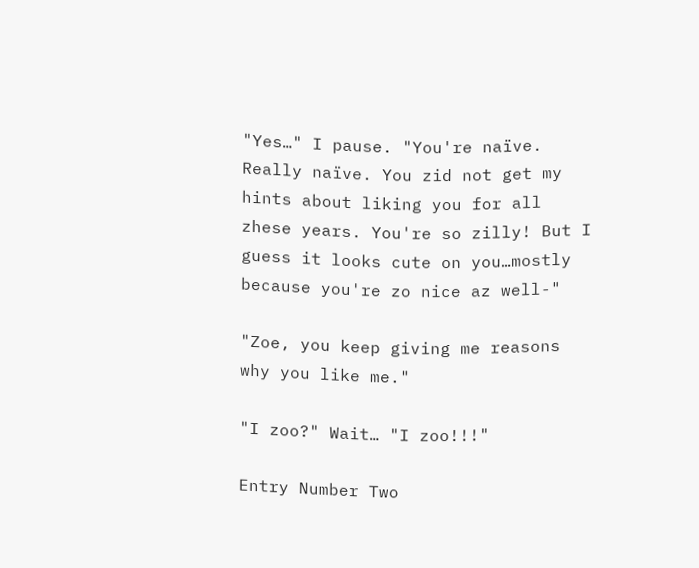"Yes…" I pause. "You're naïve. Really naïve. You zid not get my hints about liking you for all zhese years. You're so zilly! But I guess it looks cute on you…mostly because you're zo nice az well-"

"Zoe, you keep giving me reasons why you like me."

"I zoo?" Wait… "I zoo!!!"

Entry Number Two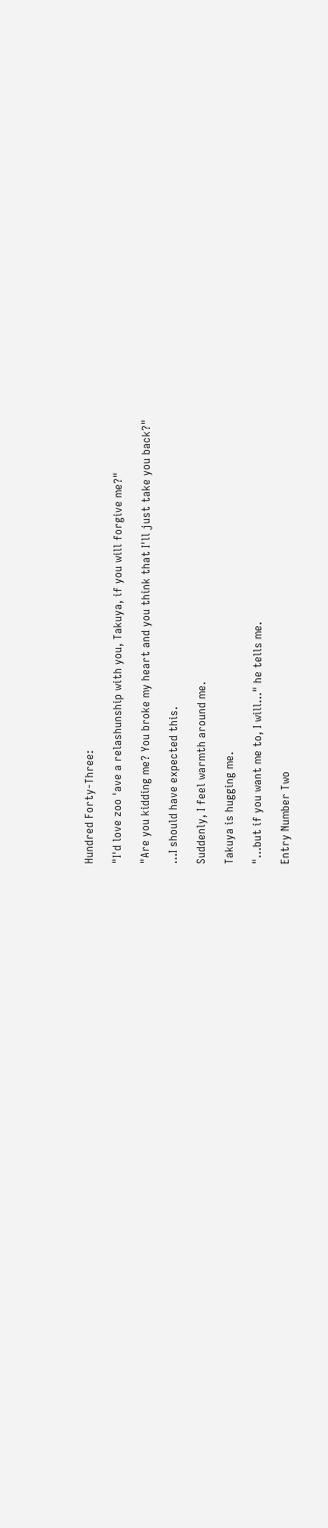Hundred Forty-Three:

"I'd love zoo 'ave a relashunship with you, Takuya, if you will forgive me?"

"Are you kidding me? You broke my heart and you think that I'll just take you back?"

…I should have expected this.

Suddenly, I feel warmth around me.

Takuya is hugging me.

"…but if you want me to, I will…" he tells me.

Entry Number Two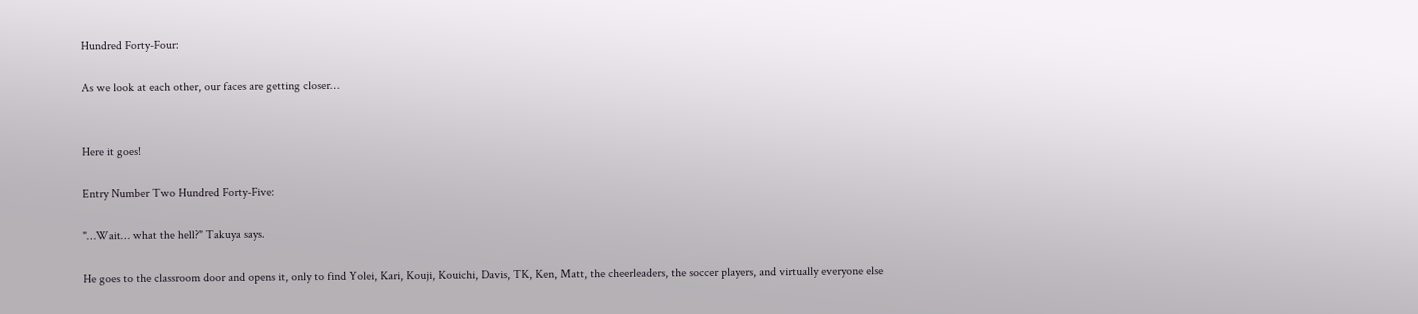Hundred Forty-Four:

As we look at each other, our faces are getting closer…


Here it goes!

Entry Number Two Hundred Forty-Five:

"…Wait… what the hell?" Takuya says.

He goes to the classroom door and opens it, only to find Yolei, Kari, Kouji, Kouichi, Davis, TK, Ken, Matt, the cheerleaders, the soccer players, and virtually everyone else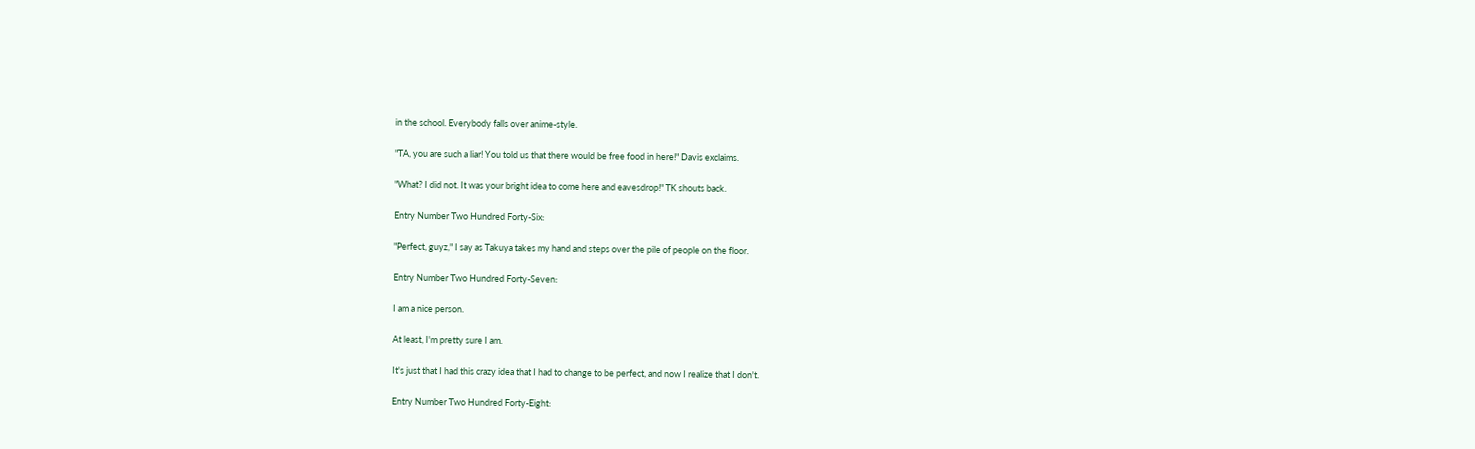in the school. Everybody falls over anime-style.

"TA, you are such a liar! You told us that there would be free food in here!" Davis exclaims.

"What? I did not. It was your bright idea to come here and eavesdrop!" TK shouts back.

Entry Number Two Hundred Forty-Six:

"Perfect, guyz," I say as Takuya takes my hand and steps over the pile of people on the floor.

Entry Number Two Hundred Forty-Seven:

I am a nice person.

At least, I'm pretty sure I am.

It's just that I had this crazy idea that I had to change to be perfect, and now I realize that I don't.

Entry Number Two Hundred Forty-Eight: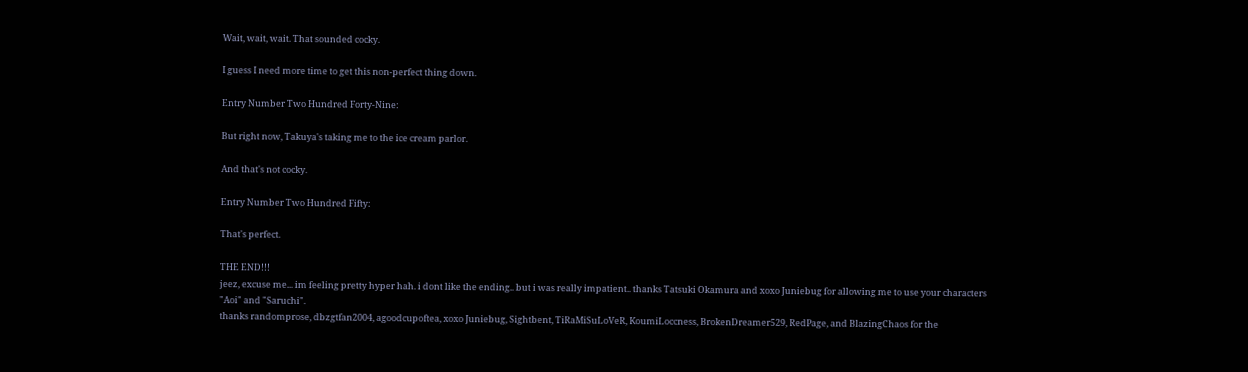Wait, wait, wait. That sounded cocky.

I guess I need more time to get this non-perfect thing down.

Entry Number Two Hundred Forty-Nine:

But right now, Takuya's taking me to the ice cream parlor.

And that's not cocky.

Entry Number Two Hundred Fifty:

That's perfect.

THE END!!!
jeez, excuse me... im feeling pretty hyper hah. i dont like the ending.. but i was really impatient.. thanks Tatsuki Okamura and xoxo Juniebug for allowing me to use your characters "Aoi" and "Saruchi".
thanks randomprose, dbzgtfan2004, agoodcupoftea, xoxo Juniebug, Sightbent, TiRaMiSuLoVeR, KoumiLoccness, BrokenDreamer529, RedPage, and BlazingChaos for the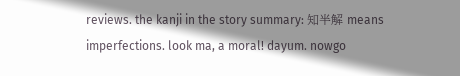reviews. the kanji in the story summary: 知半解 means imperfections. look ma, a moral! dayum. nowgo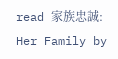read 家族忠誠: Her Family by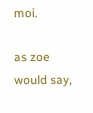moi.

as zoe would say,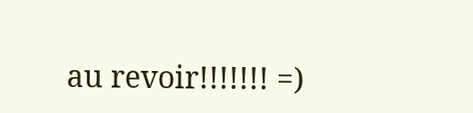au revoir!!!!!!! =)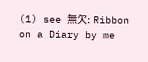(1) see 無欠: Ribbon on a Diary by me